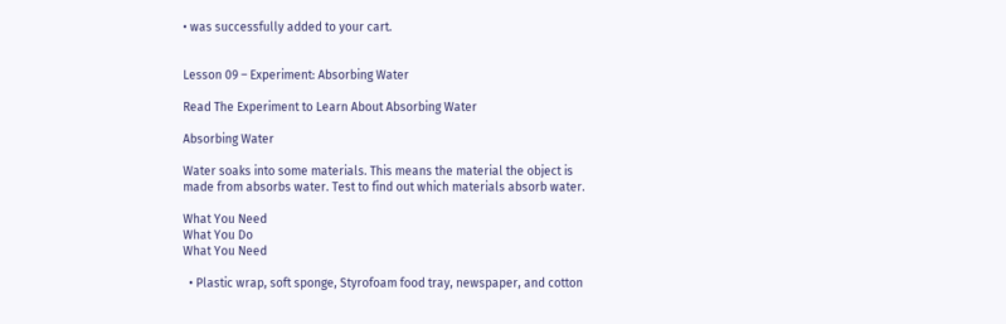• was successfully added to your cart.


Lesson 09 – Experiment: Absorbing Water

Read The Experiment to Learn About Absorbing Water

Absorbing Water

Water soaks into some materials. This means the material the object is made from absorbs water. Test to find out which materials absorb water.

What You Need
What You Do
What You Need

  • Plastic wrap, soft sponge, Styrofoam food tray, newspaper, and cotton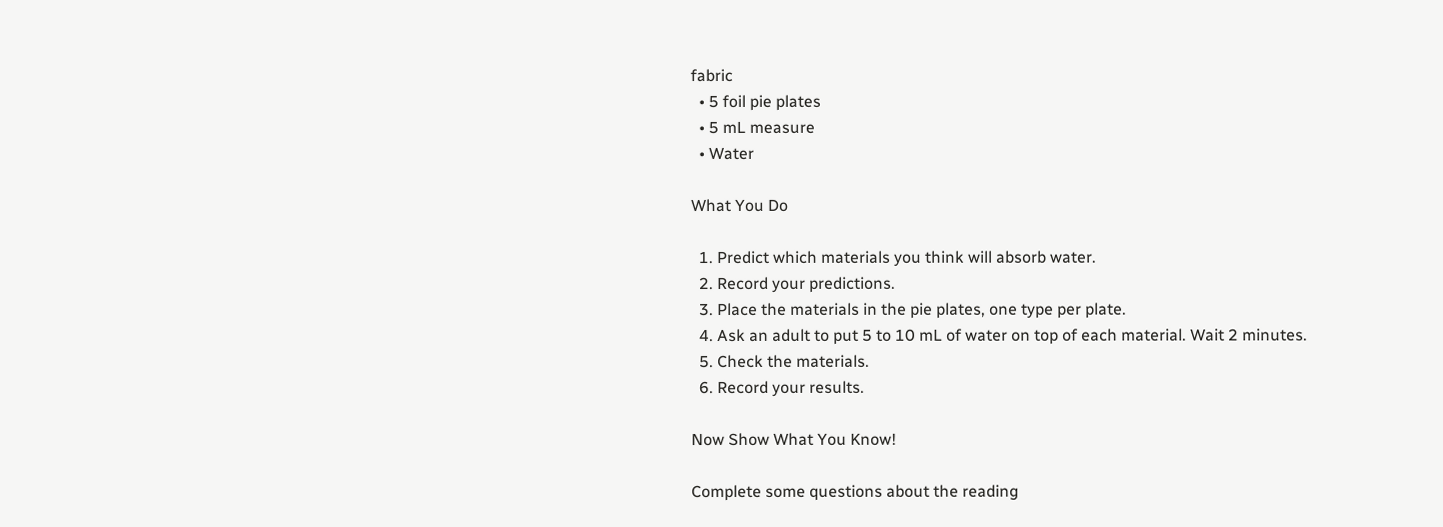fabric
  • 5 foil pie plates
  • 5 mL measure
  • Water

What You Do

  1. Predict which materials you think will absorb water.
  2. Record your predictions.
  3. Place the materials in the pie plates, one type per plate.
  4. Ask an adult to put 5 to 10 mL of water on top of each material. Wait 2 minutes.
  5. Check the materials.
  6. Record your results.

Now Show What You Know!

Complete some questions about the reading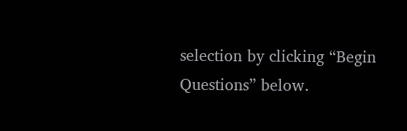selection by clicking “Begin Questions” below.